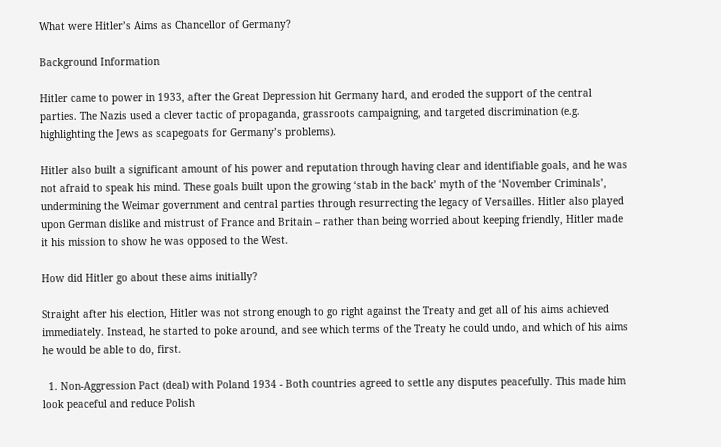What were Hitler’s Aims as Chancellor of Germany?

Background Information

Hitler came to power in 1933, after the Great Depression hit Germany hard, and eroded the support of the central parties. The Nazis used a clever tactic of propaganda, grassroots campaigning, and targeted discrimination (e.g. highlighting the Jews as scapegoats for Germany’s problems).

Hitler also built a significant amount of his power and reputation through having clear and identifiable goals, and he was not afraid to speak his mind. These goals built upon the growing ‘stab in the back’ myth of the ‘November Criminals’, undermining the Weimar government and central parties through resurrecting the legacy of Versailles. Hitler also played upon German dislike and mistrust of France and Britain – rather than being worried about keeping friendly, Hitler made it his mission to show he was opposed to the West.

How did Hitler go about these aims initially?

Straight after his election, Hitler was not strong enough to go right against the Treaty and get all of his aims achieved immediately. Instead, he started to poke around, and see which terms of the Treaty he could undo, and which of his aims he would be able to do, first.

  1. Non-Aggression Pact (deal) with Poland 1934 - Both countries agreed to settle any disputes peacefully. This made him look peaceful and reduce Polish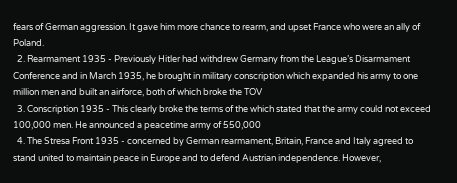fears of German aggression. It gave him more chance to rearm, and upset France who were an ally of Poland.
  2. Rearmament 1935 - Previously Hitler had withdrew Germany from the League’s Disarmament Conference and in March 1935, he brought in military conscription which expanded his army to one million men and built an airforce, both of which broke the TOV
  3. Conscription 1935 - This clearly broke the terms of the which stated that the army could not exceed 100,000 men. He announced a peacetime army of 550,000
  4. The Stresa Front 1935 - concerned by German rearmament, Britain, France and Italy agreed to stand united to maintain peace in Europe and to defend Austrian independence. However,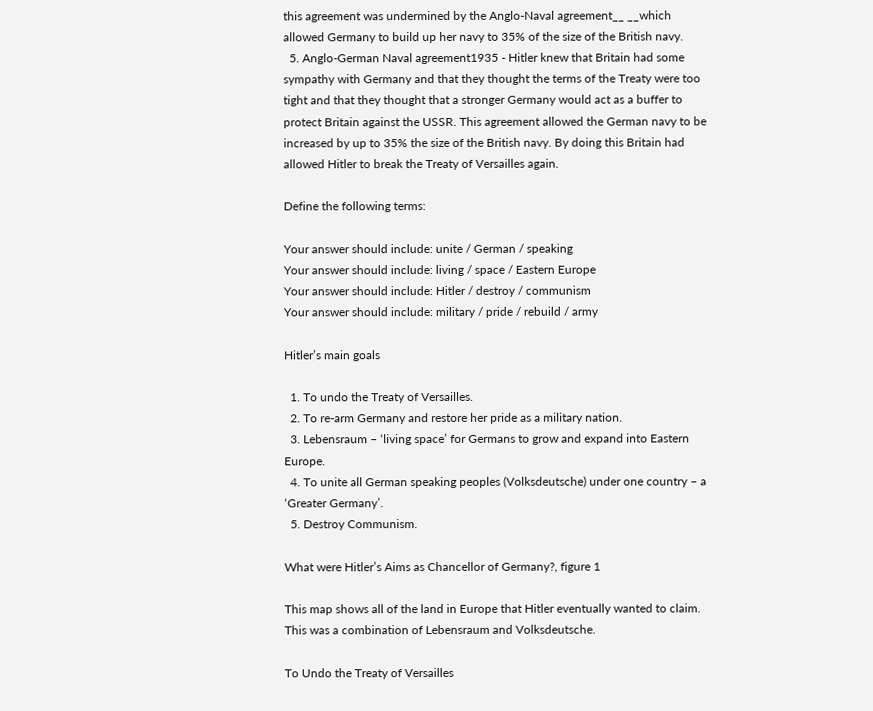this agreement was undermined by the Anglo-Naval agreement__ __which allowed Germany to build up her navy to 35% of the size of the British navy.
  5. Anglo-German Naval agreement1935 - Hitler knew that Britain had some sympathy with Germany and that they thought the terms of the Treaty were too tight and that they thought that a stronger Germany would act as a buffer to protect Britain against the USSR. This agreement allowed the German navy to be increased by up to 35% the size of the British navy. By doing this Britain had allowed Hitler to break the Treaty of Versailles again.

Define the following terms:

Your answer should include: unite / German / speaking
Your answer should include: living / space / Eastern Europe
Your answer should include: Hitler / destroy / communism
Your answer should include: military / pride / rebuild / army

Hitler’s main goals

  1. To undo the Treaty of Versailles.
  2. To re-arm Germany and restore her pride as a military nation.
  3. Lebensraum – ‘living space’ for Germans to grow and expand into Eastern Europe.
  4. To unite all German speaking peoples (Volksdeutsche) under one country – a ‘Greater Germany’.
  5. Destroy Communism.

What were Hitler’s Aims as Chancellor of Germany?, figure 1

This map shows all of the land in Europe that Hitler eventually wanted to claim. This was a combination of Lebensraum and Volksdeutsche.

To Undo the Treaty of Versailles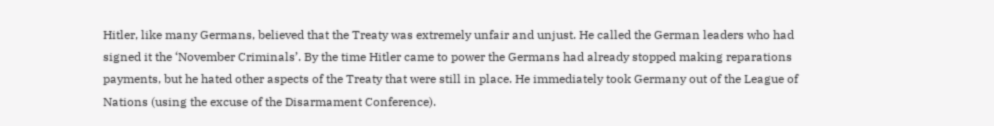Hitler, like many Germans, believed that the Treaty was extremely unfair and unjust. He called the German leaders who had signed it the ‘November Criminals’. By the time Hitler came to power the Germans had already stopped making reparations payments, but he hated other aspects of the Treaty that were still in place. He immediately took Germany out of the League of Nations (using the excuse of the Disarmament Conference).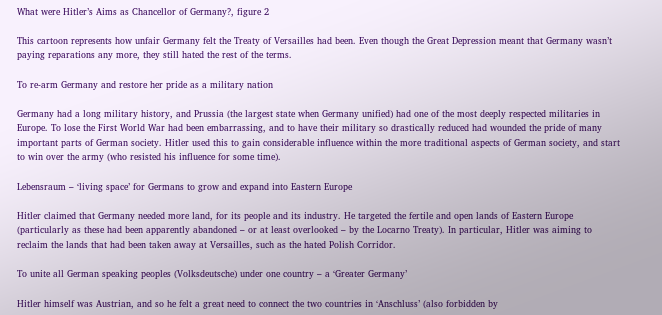What were Hitler’s Aims as Chancellor of Germany?, figure 2

This cartoon represents how unfair Germany felt the Treaty of Versailles had been. Even though the Great Depression meant that Germany wasn’t paying reparations any more, they still hated the rest of the terms.

To re-arm Germany and restore her pride as a military nation

Germany had a long military history, and Prussia (the largest state when Germany unified) had one of the most deeply respected militaries in Europe. To lose the First World War had been embarrassing, and to have their military so drastically reduced had wounded the pride of many important parts of German society. Hitler used this to gain considerable influence within the more traditional aspects of German society, and start to win over the army (who resisted his influence for some time).

Lebensraum – ‘living space’ for Germans to grow and expand into Eastern Europe

Hitler claimed that Germany needed more land, for its people and its industry. He targeted the fertile and open lands of Eastern Europe (particularly as these had been apparently abandoned – or at least overlooked – by the Locarno Treaty). In particular, Hitler was aiming to reclaim the lands that had been taken away at Versailles, such as the hated Polish Corridor.

To unite all German speaking peoples (Volksdeutsche) under one country – a ‘Greater Germany’

Hitler himself was Austrian, and so he felt a great need to connect the two countries in ‘Anschluss’ (also forbidden by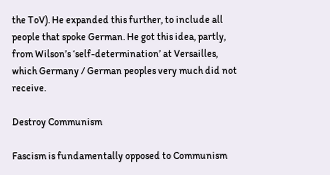the ToV). He expanded this further, to include all people that spoke German. He got this idea, partly, from Wilson’s ‘self-determination’ at Versailles, which Germany / German peoples very much did not receive.

Destroy Communism

Fascism is fundamentally opposed to Communism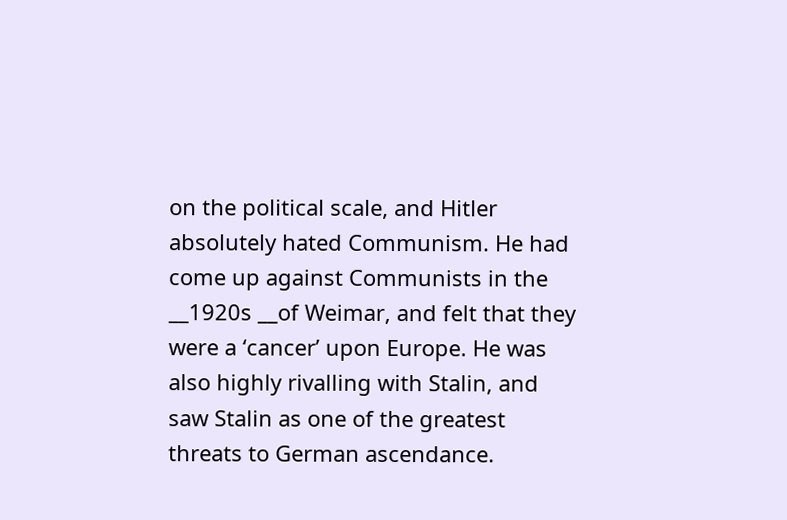on the political scale, and Hitler absolutely hated Communism. He had come up against Communists in the __1920s __of Weimar, and felt that they were a ‘cancer’ upon Europe. He was also highly rivalling with Stalin, and saw Stalin as one of the greatest threats to German ascendance.